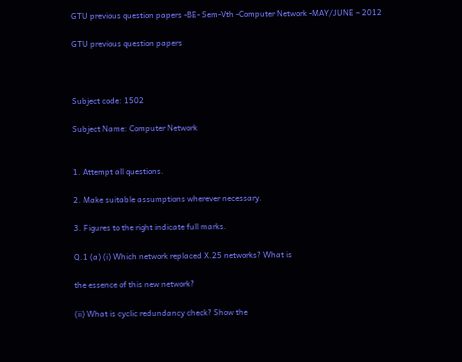GTU previous question papers -BE- Sem-Vth -Computer Network -MAY/JUNE – 2012

GTU previous question papers



Subject code: 1502

Subject Name: Computer Network


1. Attempt all questions.

2. Make suitable assumptions wherever necessary.

3. Figures to the right indicate full marks.

Q.1 (a) (i) Which network replaced X.25 networks? What is

the essence of this new network?

(ii) What is cyclic redundancy check? Show the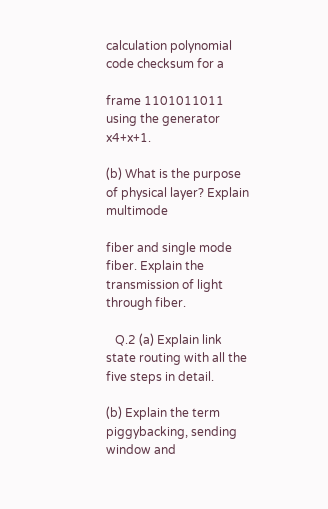calculation polynomial code checksum for a

frame 1101011011 using the generator x4+x+1.

(b) What is the purpose of physical layer? Explain multimode

fiber and single mode fiber. Explain the transmission of light through fiber.

   Q.2 (a) Explain link state routing with all the five steps in detail.

(b) Explain the term piggybacking, sending window and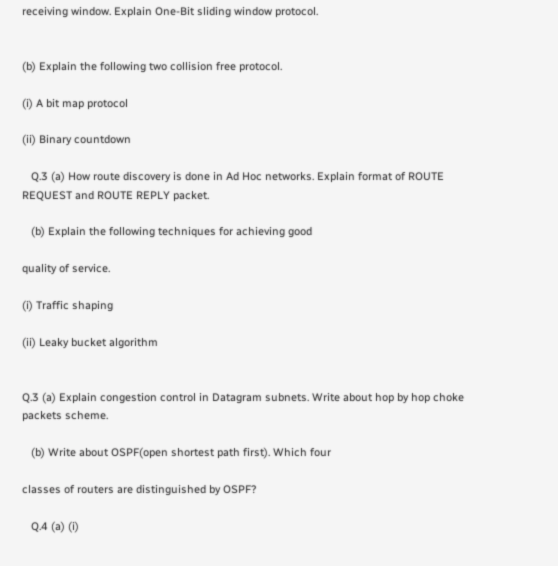receiving window. Explain One-Bit sliding window protocol.


(b) Explain the following two collision free protocol.

(i) A bit map protocol

(ii) Binary countdown

   Q.3 (a) How route discovery is done in Ad Hoc networks. Explain format of ROUTE REQUEST and ROUTE REPLY packet.

   (b) Explain the following techniques for achieving good

quality of service.

(i) Traffic shaping

(ii) Leaky bucket algorithm


Q.3 (a) Explain congestion control in Datagram subnets. Write about hop by hop choke packets scheme.

   (b) Write about OSPF(open shortest path first). Which four

classes of routers are distinguished by OSPF?

   Q.4 (a) (i)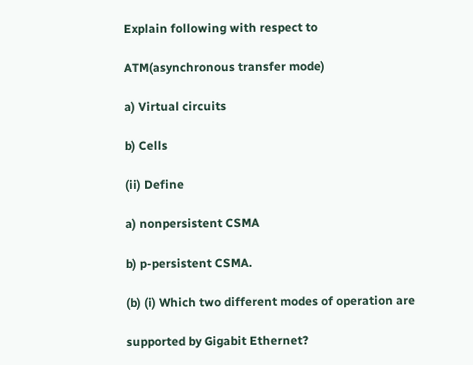Explain following with respect to

ATM(asynchronous transfer mode)

a) Virtual circuits

b) Cells

(ii) Define

a) nonpersistent CSMA

b) p-persistent CSMA.

(b) (i) Which two different modes of operation are

supported by Gigabit Ethernet?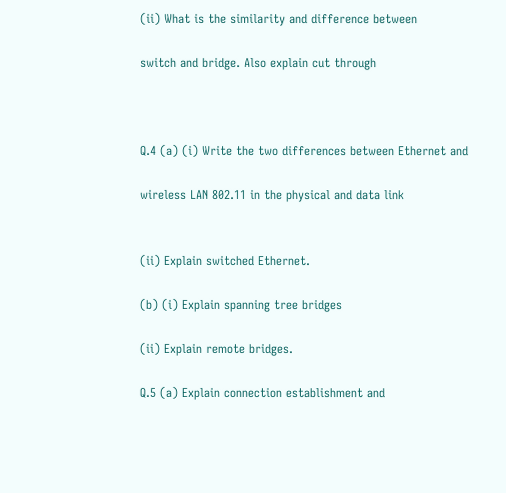(ii) What is the similarity and difference between

switch and bridge. Also explain cut through



Q.4 (a) (i) Write the two differences between Ethernet and

wireless LAN 802.11 in the physical and data link


(ii) Explain switched Ethernet.

(b) (i) Explain spanning tree bridges

(ii) Explain remote bridges.

Q.5 (a) Explain connection establishment and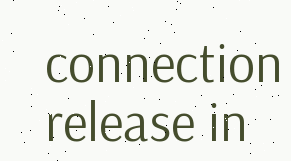connection release in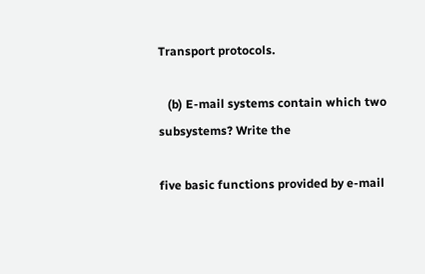Transport protocols.

   (b) E-mail systems contain which two subsystems? Write the

five basic functions provided by e-mail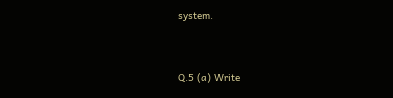system.


Q.5 (a) Write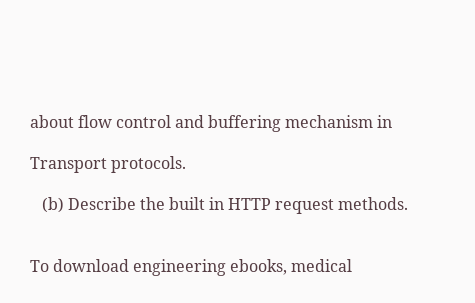about flow control and buffering mechanism in

Transport protocols.

   (b) Describe the built in HTTP request methods.


To download engineering ebooks, medical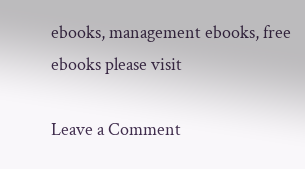ebooks, management ebooks, free ebooks please visit

Leave a Comment